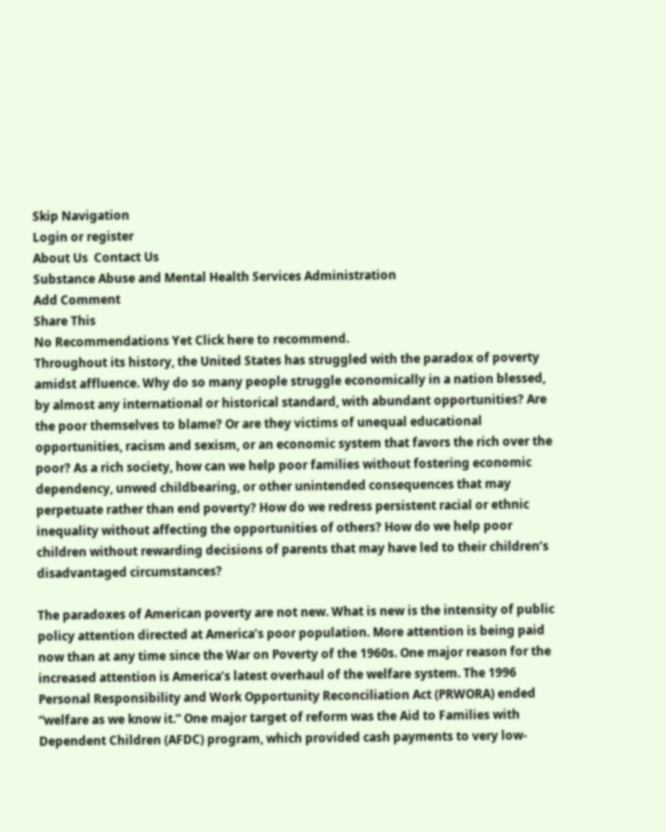Skip Navigation
Login or register
About Us  Contact Us
Substance Abuse and Mental Health Services Administration
Add Comment
Share This
No Recommendations Yet Click here to recommend.
Throughout its history, the United States has struggled with the paradox of poverty amidst affluence. Why do so many people struggle economically in a nation blessed, by almost any international or historical standard, with abundant opportunities? Are the poor themselves to blame? Or are they victims of unequal educational opportunities, racism and sexism, or an economic system that favors the rich over the poor? As a rich society, how can we help poor families without fostering economic dependency, unwed childbearing, or other unintended consequences that may perpetuate rather than end poverty? How do we redress persistent racial or ethnic inequality without affecting the opportunities of others? How do we help poor children without rewarding decisions of parents that may have led to their children’s disadvantaged circumstances?

The paradoxes of American poverty are not new. What is new is the intensity of public policy attention directed at America’s poor population. More attention is being paid now than at any time since the War on Poverty of the 1960s. One major reason for the increased attention is America’s latest overhaul of the welfare system. The 1996 Personal Responsibility and Work Opportunity Reconciliation Act (PRWORA) ended “welfare as we know it.” One major target of reform was the Aid to Families with Dependent Children (AFDC) program, which provided cash payments to very low-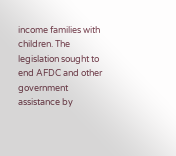income families with children. The legislation sought to end AFDC and other government assistance by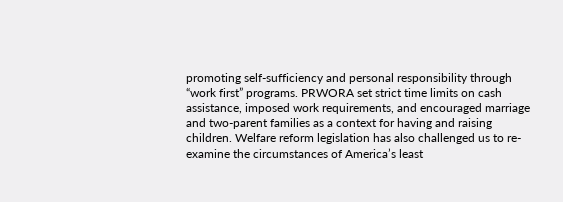promoting self-sufficiency and personal responsibility through “work first” programs. PRWORA set strict time limits on cash assistance, imposed work requirements, and encouraged marriage and two-parent families as a context for having and raising children. Welfare reform legislation has also challenged us to re-examine the circumstances of America’s least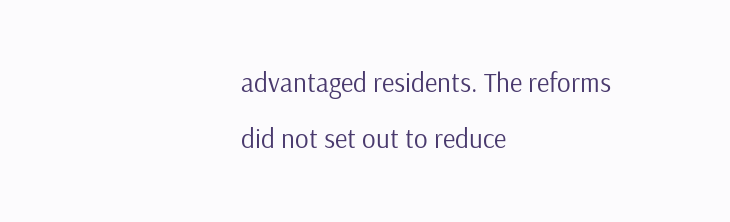advantaged residents. The reforms did not set out to reduce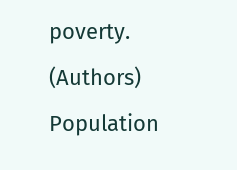poverty. (Authors)
Population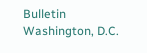Bulletin
Washington, D.C.